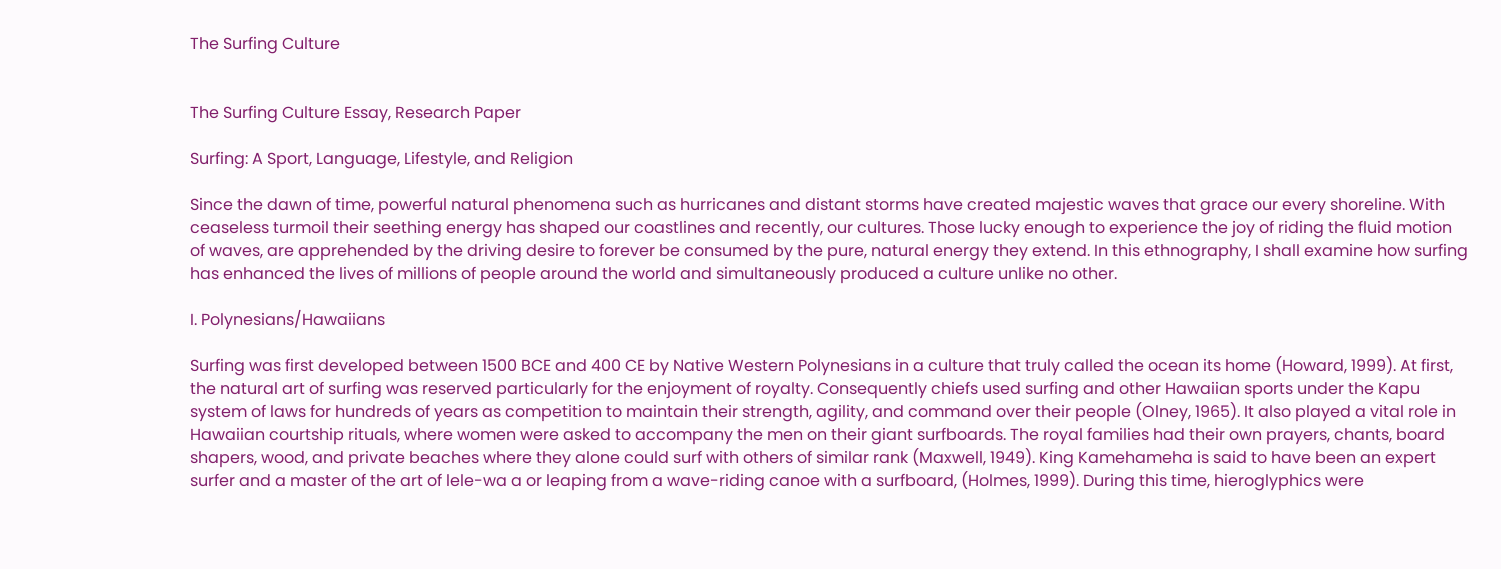The Surfing Culture


The Surfing Culture Essay, Research Paper

Surfing: A Sport, Language, Lifestyle, and Religion

Since the dawn of time, powerful natural phenomena such as hurricanes and distant storms have created majestic waves that grace our every shoreline. With ceaseless turmoil their seething energy has shaped our coastlines and recently, our cultures. Those lucky enough to experience the joy of riding the fluid motion of waves, are apprehended by the driving desire to forever be consumed by the pure, natural energy they extend. In this ethnography, I shall examine how surfing has enhanced the lives of millions of people around the world and simultaneously produced a culture unlike no other.

I. Polynesians/Hawaiians

Surfing was first developed between 1500 BCE and 400 CE by Native Western Polynesians in a culture that truly called the ocean its home (Howard, 1999). At first, the natural art of surfing was reserved particularly for the enjoyment of royalty. Consequently chiefs used surfing and other Hawaiian sports under the Kapu system of laws for hundreds of years as competition to maintain their strength, agility, and command over their people (Olney, 1965). It also played a vital role in Hawaiian courtship rituals, where women were asked to accompany the men on their giant surfboards. The royal families had their own prayers, chants, board shapers, wood, and private beaches where they alone could surf with others of similar rank (Maxwell, 1949). King Kamehameha is said to have been an expert surfer and a master of the art of lele-wa a or leaping from a wave-riding canoe with a surfboard, (Holmes, 1999). During this time, hieroglyphics were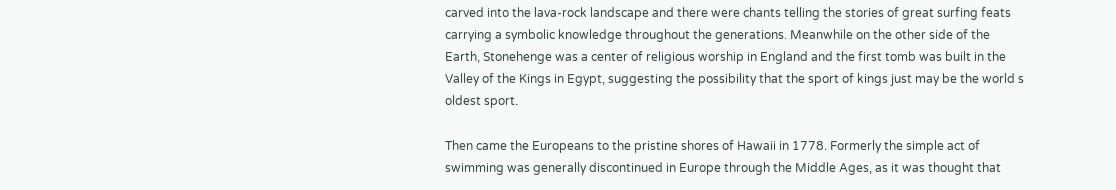carved into the lava-rock landscape and there were chants telling the stories of great surfing feats carrying a symbolic knowledge throughout the generations. Meanwhile on the other side of the Earth, Stonehenge was a center of religious worship in England and the first tomb was built in the Valley of the Kings in Egypt, suggesting the possibility that the sport of kings just may be the world s oldest sport.

Then came the Europeans to the pristine shores of Hawaii in 1778. Formerly the simple act of swimming was generally discontinued in Europe through the Middle Ages, as it was thought that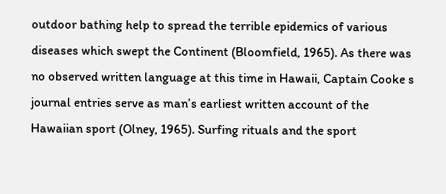outdoor bathing help to spread the terrible epidemics of various diseases which swept the Continent (Bloomfield, 1965). As there was no observed written language at this time in Hawaii, Captain Cooke s journal entries serve as man’s earliest written account of the Hawaiian sport (Olney, 1965). Surfing rituals and the sport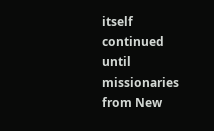itself continued until missionaries from New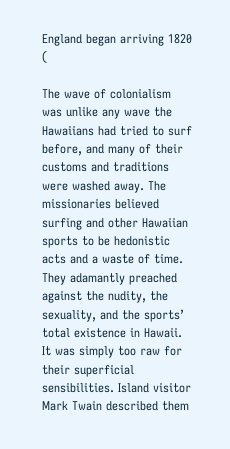England began arriving 1820 (

The wave of colonialism was unlike any wave the Hawaiians had tried to surf before, and many of their customs and traditions were washed away. The missionaries believed surfing and other Hawaiian sports to be hedonistic acts and a waste of time. They adamantly preached against the nudity, the sexuality, and the sports’ total existence in Hawaii. It was simply too raw for their superficial sensibilities. Island visitor Mark Twain described them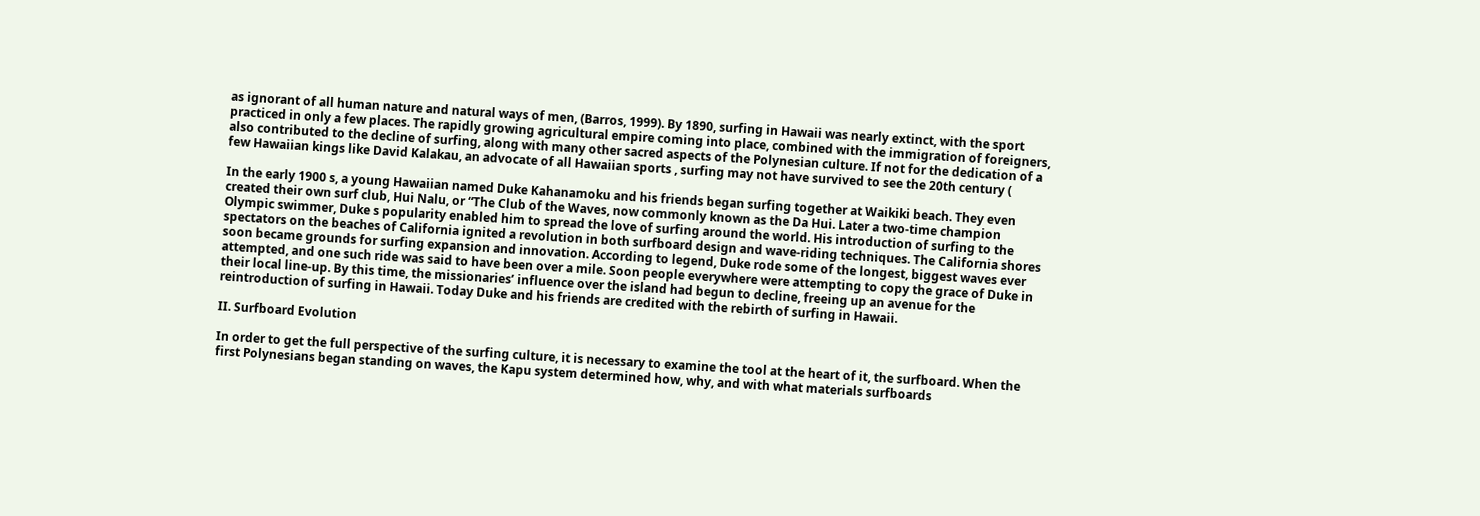as ignorant of all human nature and natural ways of men, (Barros, 1999). By 1890, surfing in Hawaii was nearly extinct, with the sport practiced in only a few places. The rapidly growing agricultural empire coming into place, combined with the immigration of foreigners, also contributed to the decline of surfing, along with many other sacred aspects of the Polynesian culture. If not for the dedication of a few Hawaiian kings like David Kalakau, an advocate of all Hawaiian sports , surfing may not have survived to see the 20th century (

In the early 1900 s, a young Hawaiian named Duke Kahanamoku and his friends began surfing together at Waikiki beach. They even created their own surf club, Hui Nalu, or “The Club of the Waves, now commonly known as the Da Hui. Later a two-time champion Olympic swimmer, Duke s popularity enabled him to spread the love of surfing around the world. His introduction of surfing to the spectators on the beaches of California ignited a revolution in both surfboard design and wave-riding techniques. The California shores soon became grounds for surfing expansion and innovation. According to legend, Duke rode some of the longest, biggest waves ever attempted, and one such ride was said to have been over a mile. Soon people everywhere were attempting to copy the grace of Duke in their local line-up. By this time, the missionaries’ influence over the island had begun to decline, freeing up an avenue for the reintroduction of surfing in Hawaii. Today Duke and his friends are credited with the rebirth of surfing in Hawaii.

II. Surfboard Evolution

In order to get the full perspective of the surfing culture, it is necessary to examine the tool at the heart of it, the surfboard. When the first Polynesians began standing on waves, the Kapu system determined how, why, and with what materials surfboards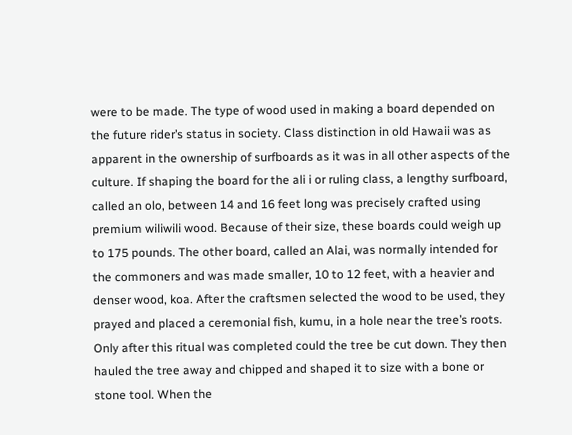were to be made. The type of wood used in making a board depended on the future rider’s status in society. Class distinction in old Hawaii was as apparent in the ownership of surfboards as it was in all other aspects of the culture. If shaping the board for the ali i or ruling class, a lengthy surfboard, called an olo, between 14 and 16 feet long was precisely crafted using premium wiliwili wood. Because of their size, these boards could weigh up to 175 pounds. The other board, called an Alai, was normally intended for the commoners and was made smaller, 10 to 12 feet, with a heavier and denser wood, koa. After the craftsmen selected the wood to be used, they prayed and placed a ceremonial fish, kumu, in a hole near the tree’s roots. Only after this ritual was completed could the tree be cut down. They then hauled the tree away and chipped and shaped it to size with a bone or stone tool. When the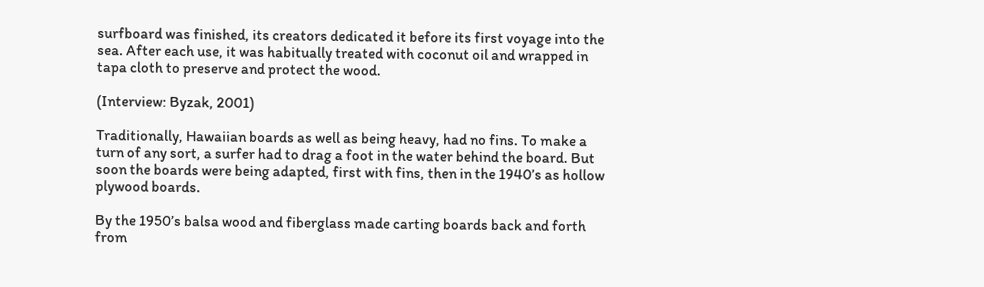surfboard was finished, its creators dedicated it before its first voyage into the sea. After each use, it was habitually treated with coconut oil and wrapped in tapa cloth to preserve and protect the wood.

(Interview: Byzak, 2001)

Traditionally, Hawaiian boards as well as being heavy, had no fins. To make a turn of any sort, a surfer had to drag a foot in the water behind the board. But soon the boards were being adapted, first with fins, then in the 1940’s as hollow plywood boards.

By the 1950’s balsa wood and fiberglass made carting boards back and forth from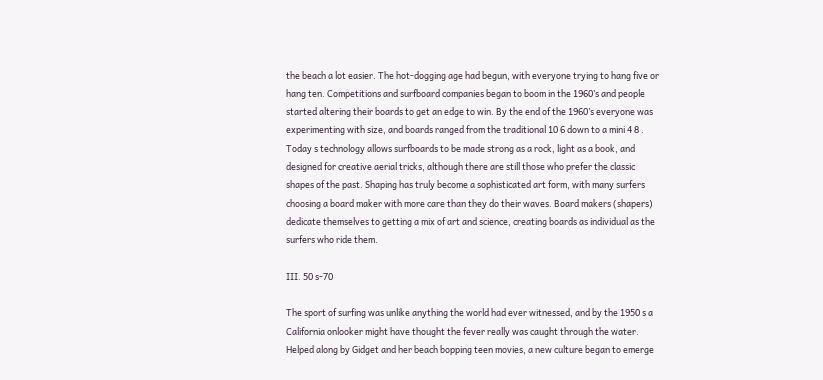the beach a lot easier. The hot-dogging age had begun, with everyone trying to hang five or hang ten. Competitions and surfboard companies began to boom in the 1960’s and people started altering their boards to get an edge to win. By the end of the 1960’s everyone was experimenting with size, and boards ranged from the traditional 10 6 down to a mini 4 8 . Today s technology allows surfboards to be made strong as a rock, light as a book, and designed for creative aerial tricks, although there are still those who prefer the classic shapes of the past. Shaping has truly become a sophisticated art form, with many surfers choosing a board maker with more care than they do their waves. Board makers (shapers) dedicate themselves to getting a mix of art and science, creating boards as individual as the surfers who ride them.

III. 50 s-70

The sport of surfing was unlike anything the world had ever witnessed, and by the 1950 s a California onlooker might have thought the fever really was caught through the water. Helped along by Gidget and her beach bopping teen movies, a new culture began to emerge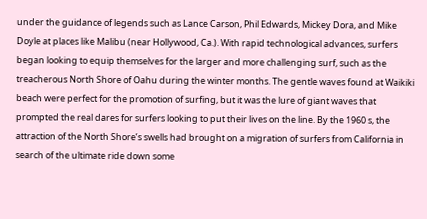under the guidance of legends such as Lance Carson, Phil Edwards, Mickey Dora, and Mike Doyle at places like Malibu (near Hollywood, Ca.). With rapid technological advances, surfers began looking to equip themselves for the larger and more challenging surf, such as the treacherous North Shore of Oahu during the winter months. The gentle waves found at Waikiki beach were perfect for the promotion of surfing, but it was the lure of giant waves that prompted the real dares for surfers looking to put their lives on the line. By the 1960 s, the attraction of the North Shore’s swells had brought on a migration of surfers from California in search of the ultimate ride down some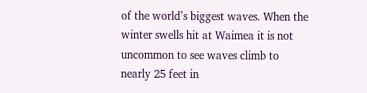of the world’s biggest waves. When the winter swells hit at Waimea it is not uncommon to see waves climb to nearly 25 feet in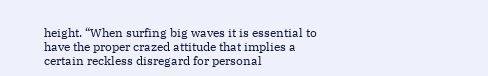height. “When surfing big waves it is essential to have the proper crazed attitude that implies a certain reckless disregard for personal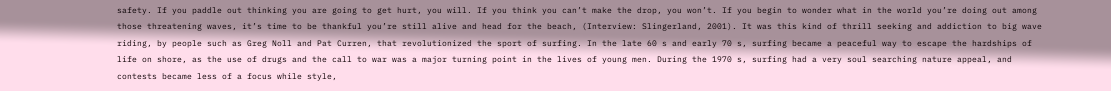safety. If you paddle out thinking you are going to get hurt, you will. If you think you can’t make the drop, you won’t. If you begin to wonder what in the world you’re doing out among those threatening waves, it’s time to be thankful you’re still alive and head for the beach, (Interview: Slingerland, 2001). It was this kind of thrill seeking and addiction to big wave riding, by people such as Greg Noll and Pat Curren, that revolutionized the sport of surfing. In the late 60 s and early 70 s, surfing became a peaceful way to escape the hardships of life on shore, as the use of drugs and the call to war was a major turning point in the lives of young men. During the 1970 s, surfing had a very soul searching nature appeal, and contests became less of a focus while style,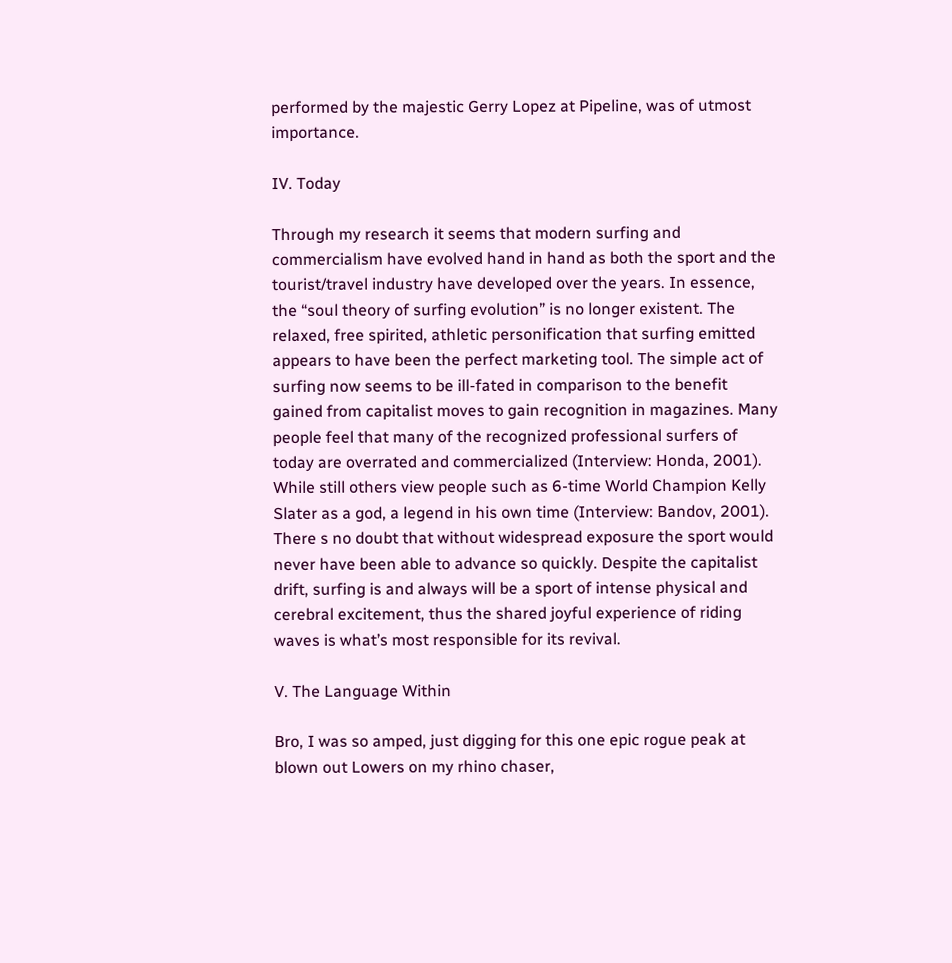performed by the majestic Gerry Lopez at Pipeline, was of utmost importance.

IV. Today

Through my research it seems that modern surfing and commercialism have evolved hand in hand as both the sport and the tourist/travel industry have developed over the years. In essence, the “soul theory of surfing evolution” is no longer existent. The relaxed, free spirited, athletic personification that surfing emitted appears to have been the perfect marketing tool. The simple act of surfing now seems to be ill-fated in comparison to the benefit gained from capitalist moves to gain recognition in magazines. Many people feel that many of the recognized professional surfers of today are overrated and commercialized (Interview: Honda, 2001). While still others view people such as 6-time World Champion Kelly Slater as a god, a legend in his own time (Interview: Bandov, 2001). There s no doubt that without widespread exposure the sport would never have been able to advance so quickly. Despite the capitalist drift, surfing is and always will be a sport of intense physical and cerebral excitement, thus the shared joyful experience of riding waves is what’s most responsible for its revival.

V. The Language Within

Bro, I was so amped, just digging for this one epic rogue peak at blown out Lowers on my rhino chaser,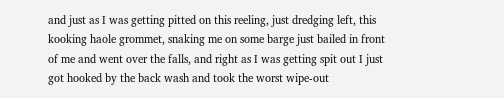and just as I was getting pitted on this reeling, just dredging left, this kooking haole grommet, snaking me on some barge just bailed in front of me and went over the falls, and right as I was getting spit out I just got hooked by the back wash and took the worst wipe-out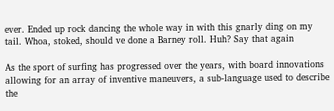ever. Ended up rock dancing the whole way in with this gnarly ding on my tail. Whoa, stoked, should ve done a Barney roll. Huh? Say that again

As the sport of surfing has progressed over the years, with board innovations allowing for an array of inventive maneuvers, a sub-language used to describe the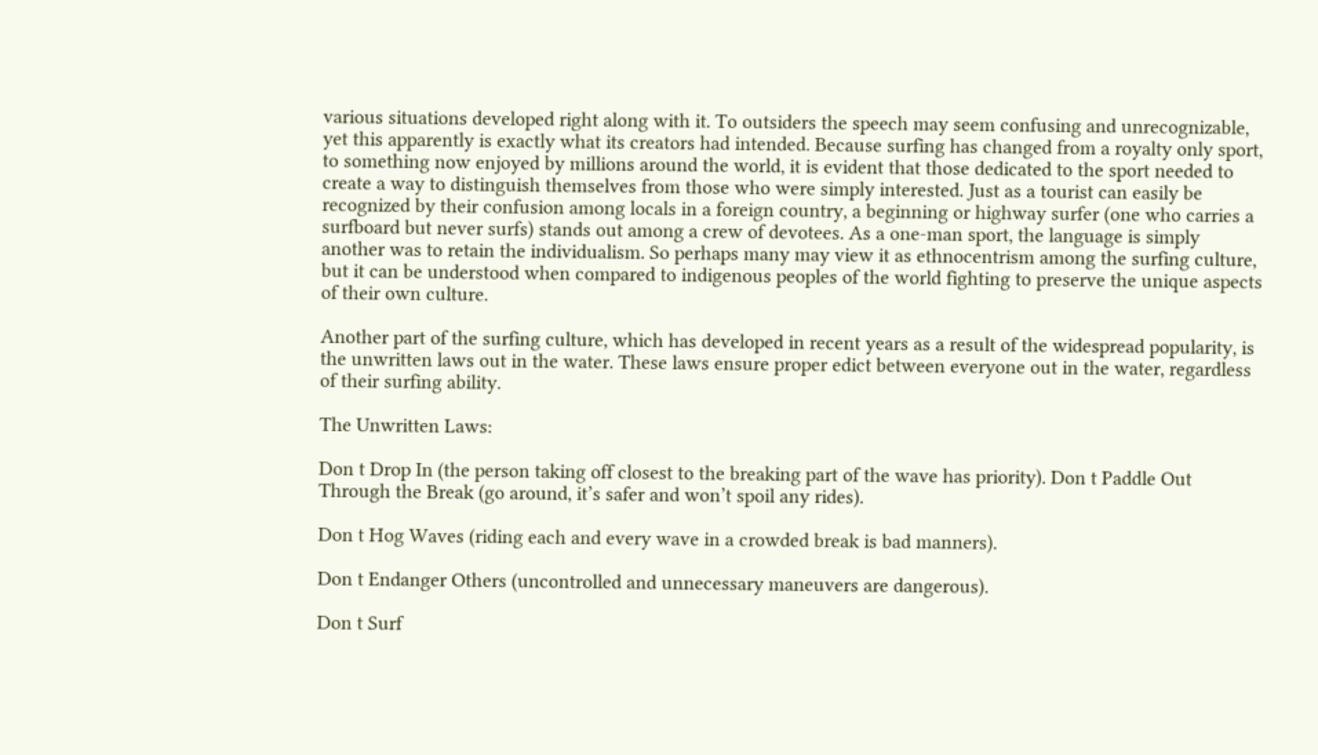various situations developed right along with it. To outsiders the speech may seem confusing and unrecognizable, yet this apparently is exactly what its creators had intended. Because surfing has changed from a royalty only sport, to something now enjoyed by millions around the world, it is evident that those dedicated to the sport needed to create a way to distinguish themselves from those who were simply interested. Just as a tourist can easily be recognized by their confusion among locals in a foreign country, a beginning or highway surfer (one who carries a surfboard but never surfs) stands out among a crew of devotees. As a one-man sport, the language is simply another was to retain the individualism. So perhaps many may view it as ethnocentrism among the surfing culture, but it can be understood when compared to indigenous peoples of the world fighting to preserve the unique aspects of their own culture.

Another part of the surfing culture, which has developed in recent years as a result of the widespread popularity, is the unwritten laws out in the water. These laws ensure proper edict between everyone out in the water, regardless of their surfing ability.

The Unwritten Laws:

Don t Drop In (the person taking off closest to the breaking part of the wave has priority). Don t Paddle Out Through the Break (go around, it’s safer and won’t spoil any rides).

Don t Hog Waves (riding each and every wave in a crowded break is bad manners).

Don t Endanger Others (uncontrolled and unnecessary maneuvers are dangerous).

Don t Surf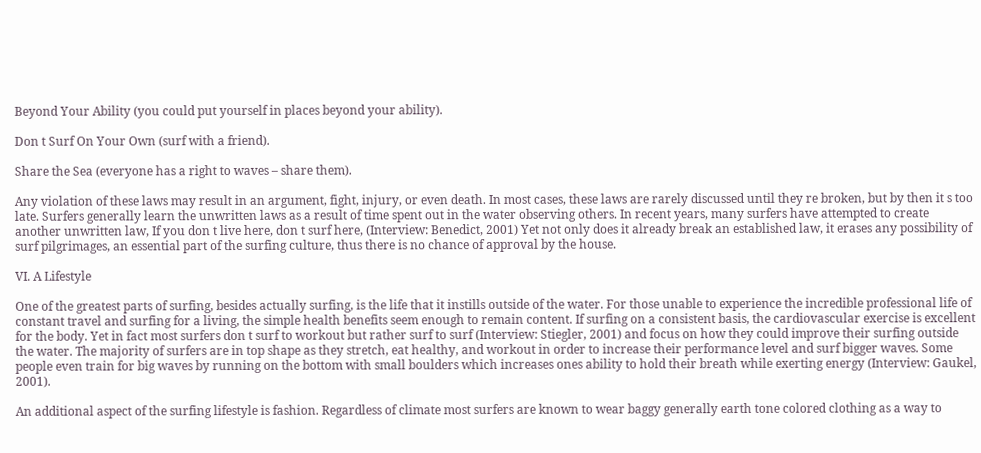Beyond Your Ability (you could put yourself in places beyond your ability).

Don t Surf On Your Own (surf with a friend).

Share the Sea (everyone has a right to waves – share them).

Any violation of these laws may result in an argument, fight, injury, or even death. In most cases, these laws are rarely discussed until they re broken, but by then it s too late. Surfers generally learn the unwritten laws as a result of time spent out in the water observing others. In recent years, many surfers have attempted to create another unwritten law, If you don t live here, don t surf here, (Interview: Benedict, 2001) Yet not only does it already break an established law, it erases any possibility of surf pilgrimages, an essential part of the surfing culture, thus there is no chance of approval by the house.

VI. A Lifestyle

One of the greatest parts of surfing, besides actually surfing, is the life that it instills outside of the water. For those unable to experience the incredible professional life of constant travel and surfing for a living, the simple health benefits seem enough to remain content. If surfing on a consistent basis, the cardiovascular exercise is excellent for the body. Yet in fact most surfers don t surf to workout but rather surf to surf (Interview: Stiegler, 2001) and focus on how they could improve their surfing outside the water. The majority of surfers are in top shape as they stretch, eat healthy, and workout in order to increase their performance level and surf bigger waves. Some people even train for big waves by running on the bottom with small boulders which increases ones ability to hold their breath while exerting energy (Interview: Gaukel, 2001).

An additional aspect of the surfing lifestyle is fashion. Regardless of climate most surfers are known to wear baggy generally earth tone colored clothing as a way to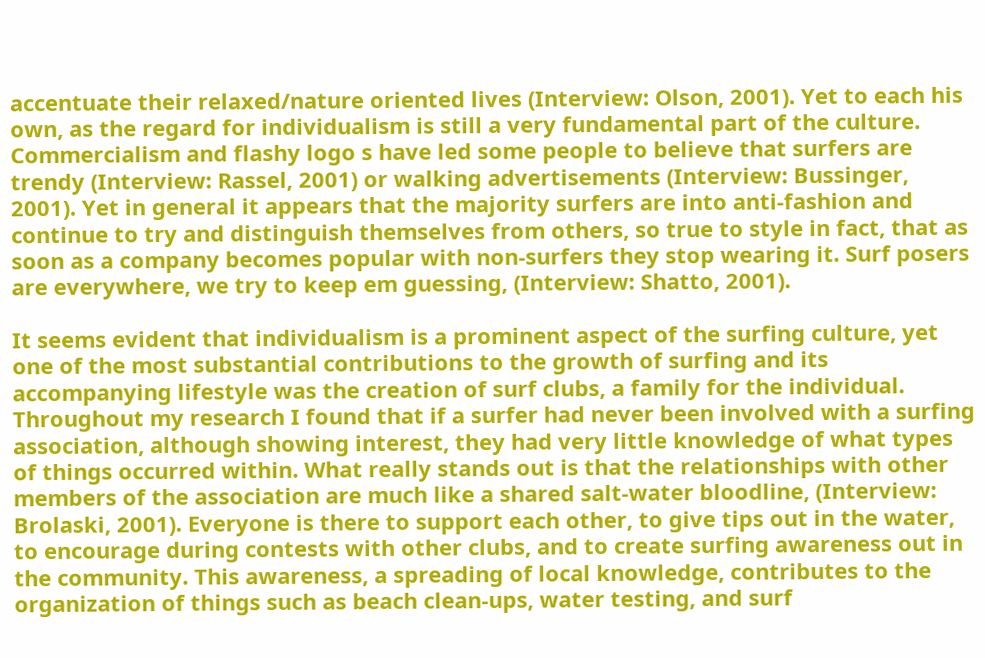accentuate their relaxed/nature oriented lives (Interview: Olson, 2001). Yet to each his own, as the regard for individualism is still a very fundamental part of the culture. Commercialism and flashy logo s have led some people to believe that surfers are trendy (Interview: Rassel, 2001) or walking advertisements (Interview: Bussinger, 2001). Yet in general it appears that the majority surfers are into anti-fashion and continue to try and distinguish themselves from others, so true to style in fact, that as soon as a company becomes popular with non-surfers they stop wearing it. Surf posers are everywhere, we try to keep em guessing, (Interview: Shatto, 2001).

It seems evident that individualism is a prominent aspect of the surfing culture, yet one of the most substantial contributions to the growth of surfing and its accompanying lifestyle was the creation of surf clubs, a family for the individual. Throughout my research I found that if a surfer had never been involved with a surfing association, although showing interest, they had very little knowledge of what types of things occurred within. What really stands out is that the relationships with other members of the association are much like a shared salt-water bloodline, (Interview: Brolaski, 2001). Everyone is there to support each other, to give tips out in the water, to encourage during contests with other clubs, and to create surfing awareness out in the community. This awareness, a spreading of local knowledge, contributes to the organization of things such as beach clean-ups, water testing, and surf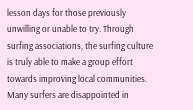lesson days for those previously unwilling or unable to try. Through surfing associations, the surfing culture is truly able to make a group effort towards improving local communities. Many surfers are disappointed in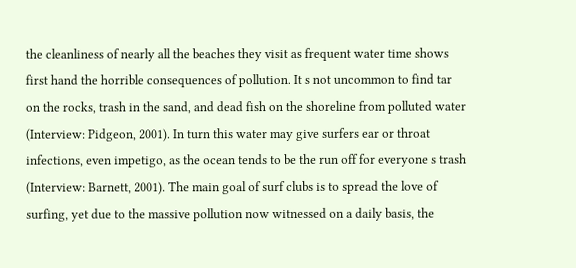the cleanliness of nearly all the beaches they visit as frequent water time shows first hand the horrible consequences of pollution. It s not uncommon to find tar on the rocks, trash in the sand, and dead fish on the shoreline from polluted water (Interview: Pidgeon, 2001). In turn this water may give surfers ear or throat infections, even impetigo, as the ocean tends to be the run off for everyone s trash (Interview: Barnett, 2001). The main goal of surf clubs is to spread the love of surfing, yet due to the massive pollution now witnessed on a daily basis, the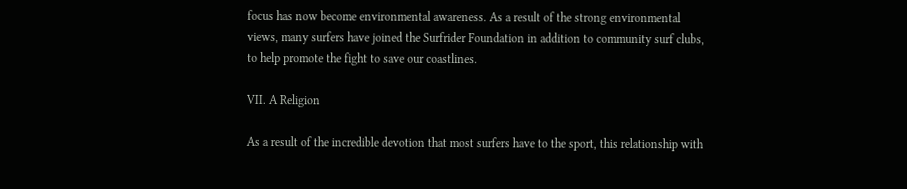focus has now become environmental awareness. As a result of the strong environmental views, many surfers have joined the Surfrider Foundation in addition to community surf clubs, to help promote the fight to save our coastlines.

VII. A Religion

As a result of the incredible devotion that most surfers have to the sport, this relationship with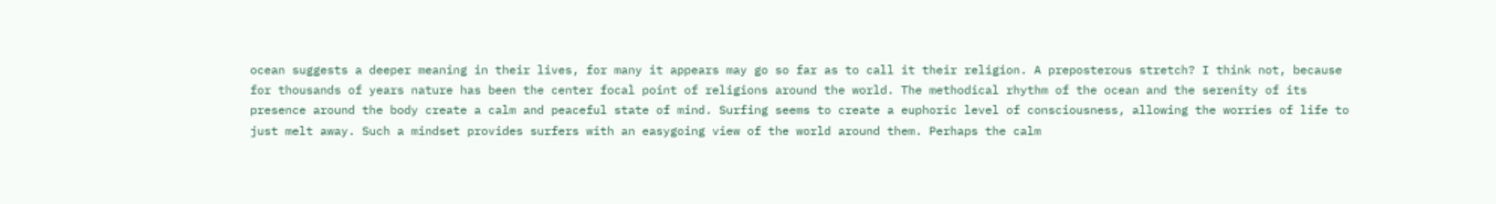ocean suggests a deeper meaning in their lives, for many it appears may go so far as to call it their religion. A preposterous stretch? I think not, because for thousands of years nature has been the center focal point of religions around the world. The methodical rhythm of the ocean and the serenity of its presence around the body create a calm and peaceful state of mind. Surfing seems to create a euphoric level of consciousness, allowing the worries of life to just melt away. Such a mindset provides surfers with an easygoing view of the world around them. Perhaps the calm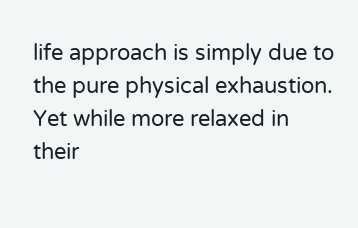life approach is simply due to the pure physical exhaustion. Yet while more relaxed in their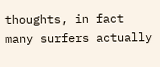thoughts, in fact many surfers actually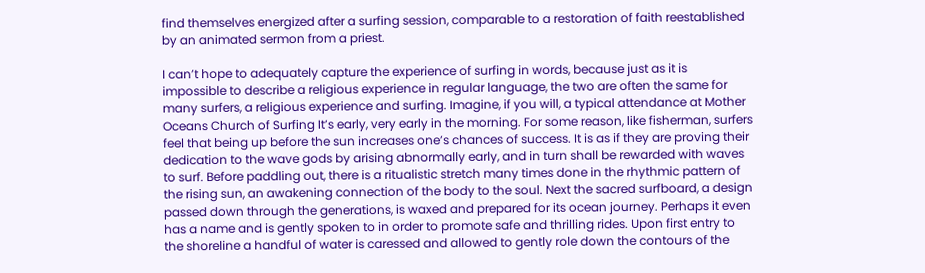find themselves energized after a surfing session, comparable to a restoration of faith reestablished by an animated sermon from a priest.

I can’t hope to adequately capture the experience of surfing in words, because just as it is impossible to describe a religious experience in regular language, the two are often the same for many surfers, a religious experience and surfing. Imagine, if you will, a typical attendance at Mother Oceans Church of Surfing It’s early, very early in the morning. For some reason, like fisherman, surfers feel that being up before the sun increases one’s chances of success. It is as if they are proving their dedication to the wave gods by arising abnormally early, and in turn shall be rewarded with waves to surf. Before paddling out, there is a ritualistic stretch many times done in the rhythmic pattern of the rising sun, an awakening connection of the body to the soul. Next the sacred surfboard, a design passed down through the generations, is waxed and prepared for its ocean journey. Perhaps it even has a name and is gently spoken to in order to promote safe and thrilling rides. Upon first entry to the shoreline a handful of water is caressed and allowed to gently role down the contours of the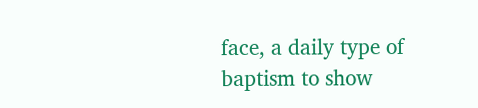face, a daily type of baptism to show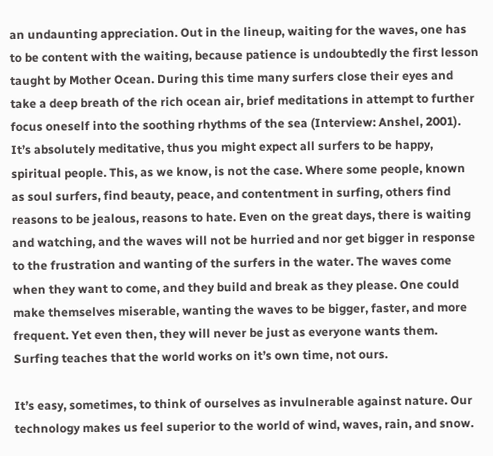an undaunting appreciation. Out in the lineup, waiting for the waves, one has to be content with the waiting, because patience is undoubtedly the first lesson taught by Mother Ocean. During this time many surfers close their eyes and take a deep breath of the rich ocean air, brief meditations in attempt to further focus oneself into the soothing rhythms of the sea (Interview: Anshel, 2001). It’s absolutely meditative, thus you might expect all surfers to be happy, spiritual people. This, as we know, is not the case. Where some people, known as soul surfers, find beauty, peace, and contentment in surfing, others find reasons to be jealous, reasons to hate. Even on the great days, there is waiting and watching, and the waves will not be hurried and nor get bigger in response to the frustration and wanting of the surfers in the water. The waves come when they want to come, and they build and break as they please. One could make themselves miserable, wanting the waves to be bigger, faster, and more frequent. Yet even then, they will never be just as everyone wants them. Surfing teaches that the world works on it’s own time, not ours.

It’s easy, sometimes, to think of ourselves as invulnerable against nature. Our technology makes us feel superior to the world of wind, waves, rain, and snow.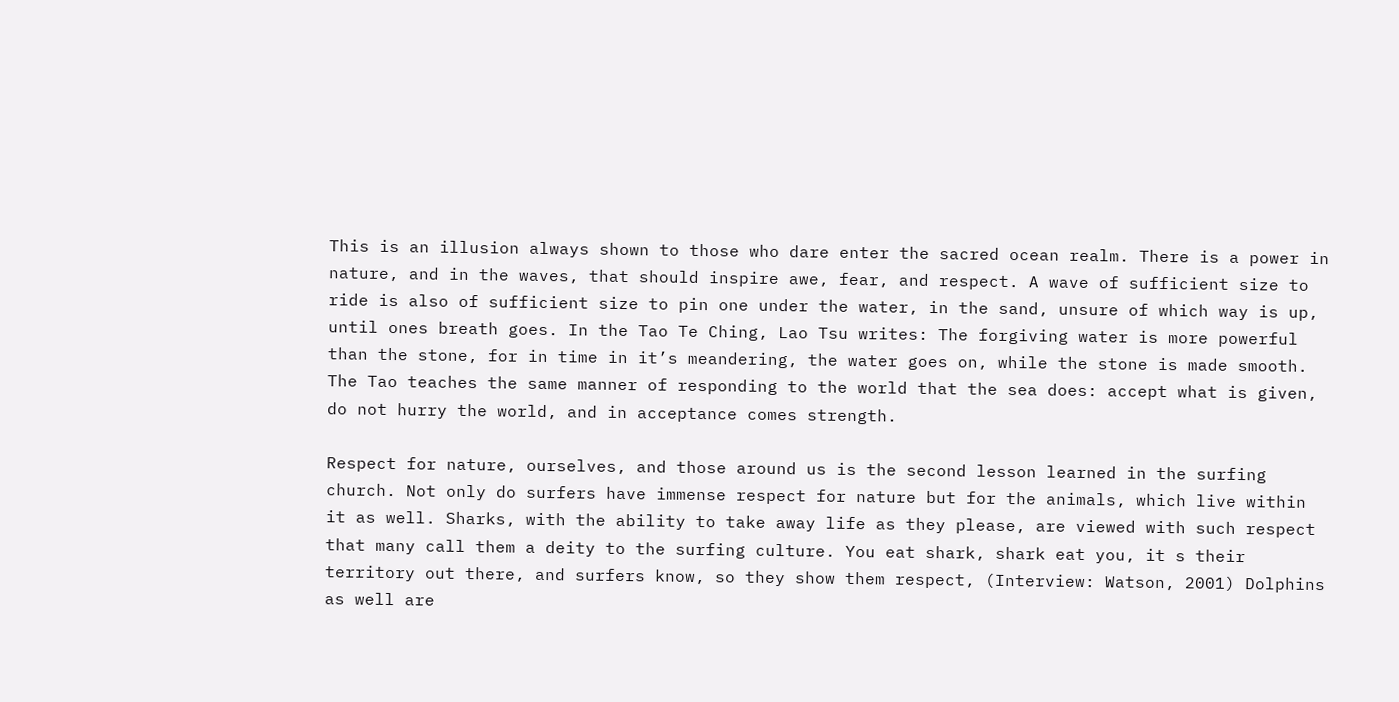This is an illusion always shown to those who dare enter the sacred ocean realm. There is a power in nature, and in the waves, that should inspire awe, fear, and respect. A wave of sufficient size to ride is also of sufficient size to pin one under the water, in the sand, unsure of which way is up, until ones breath goes. In the Tao Te Ching, Lao Tsu writes: The forgiving water is more powerful than the stone, for in time in it’s meandering, the water goes on, while the stone is made smooth. The Tao teaches the same manner of responding to the world that the sea does: accept what is given, do not hurry the world, and in acceptance comes strength.

Respect for nature, ourselves, and those around us is the second lesson learned in the surfing church. Not only do surfers have immense respect for nature but for the animals, which live within it as well. Sharks, with the ability to take away life as they please, are viewed with such respect that many call them a deity to the surfing culture. You eat shark, shark eat you, it s their territory out there, and surfers know, so they show them respect, (Interview: Watson, 2001) Dolphins as well are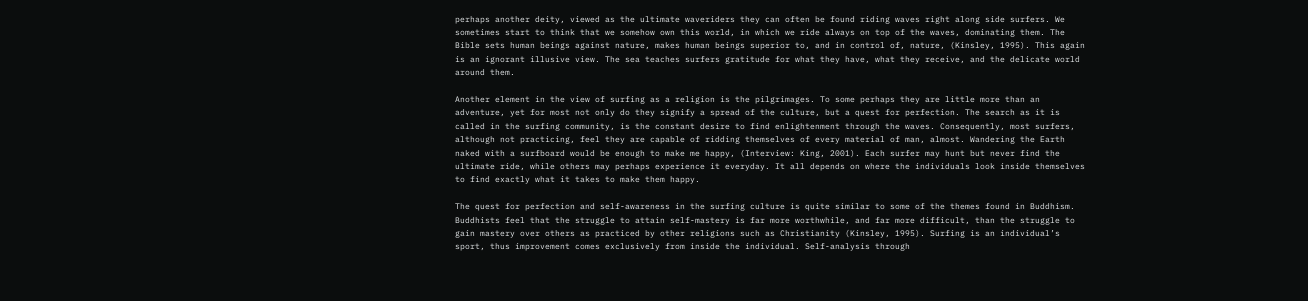perhaps another deity, viewed as the ultimate waveriders they can often be found riding waves right along side surfers. We sometimes start to think that we somehow own this world, in which we ride always on top of the waves, dominating them. The Bible sets human beings against nature, makes human beings superior to, and in control of, nature, (Kinsley, 1995). This again is an ignorant illusive view. The sea teaches surfers gratitude for what they have, what they receive, and the delicate world around them.

Another element in the view of surfing as a religion is the pilgrimages. To some perhaps they are little more than an adventure, yet for most not only do they signify a spread of the culture, but a quest for perfection. The search as it is called in the surfing community, is the constant desire to find enlightenment through the waves. Consequently, most surfers, although not practicing, feel they are capable of ridding themselves of every material of man, almost. Wandering the Earth naked with a surfboard would be enough to make me happy, (Interview: King, 2001). Each surfer may hunt but never find the ultimate ride, while others may perhaps experience it everyday. It all depends on where the individuals look inside themselves to find exactly what it takes to make them happy.

The quest for perfection and self-awareness in the surfing culture is quite similar to some of the themes found in Buddhism. Buddhists feel that the struggle to attain self-mastery is far more worthwhile, and far more difficult, than the struggle to gain mastery over others as practiced by other religions such as Christianity (Kinsley, 1995). Surfing is an individual’s sport, thus improvement comes exclusively from inside the individual. Self-analysis through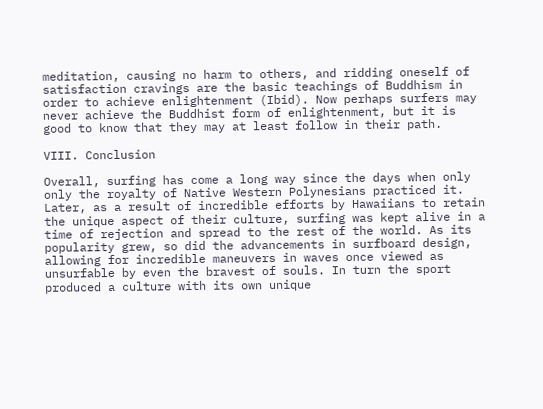meditation, causing no harm to others, and ridding oneself of satisfaction cravings are the basic teachings of Buddhism in order to achieve enlightenment (Ibid). Now perhaps surfers may never achieve the Buddhist form of enlightenment, but it is good to know that they may at least follow in their path.

VIII. Conclusion

Overall, surfing has come a long way since the days when only only the royalty of Native Western Polynesians practiced it. Later, as a result of incredible efforts by Hawaiians to retain the unique aspect of their culture, surfing was kept alive in a time of rejection and spread to the rest of the world. As its popularity grew, so did the advancements in surfboard design, allowing for incredible maneuvers in waves once viewed as unsurfable by even the bravest of souls. In turn the sport produced a culture with its own unique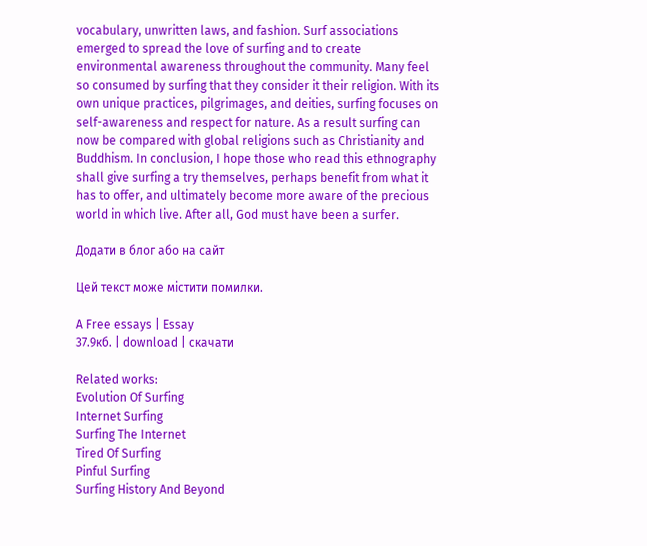vocabulary, unwritten laws, and fashion. Surf associations emerged to spread the love of surfing and to create environmental awareness throughout the community. Many feel so consumed by surfing that they consider it their religion. With its own unique practices, pilgrimages, and deities, surfing focuses on self-awareness and respect for nature. As a result surfing can now be compared with global religions such as Christianity and Buddhism. In conclusion, I hope those who read this ethnography shall give surfing a try themselves, perhaps benefit from what it has to offer, and ultimately become more aware of the precious world in which live. After all, God must have been a surfer.

Додати в блог або на сайт

Цей текст може містити помилки.

A Free essays | Essay
37.9кб. | download | скачати

Related works:
Evolution Of Surfing
Internet Surfing
Surfing The Internet
Tired Of Surfing
Pinful Surfing
Surfing History And Beyond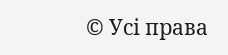© Усі права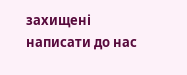захищені
написати до нас